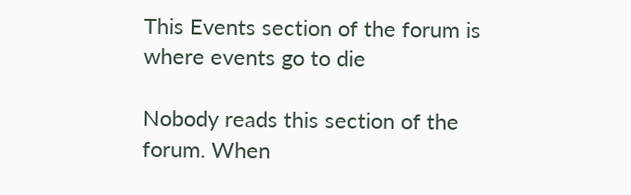This Events section of the forum is where events go to die

Nobody reads this section of the forum. When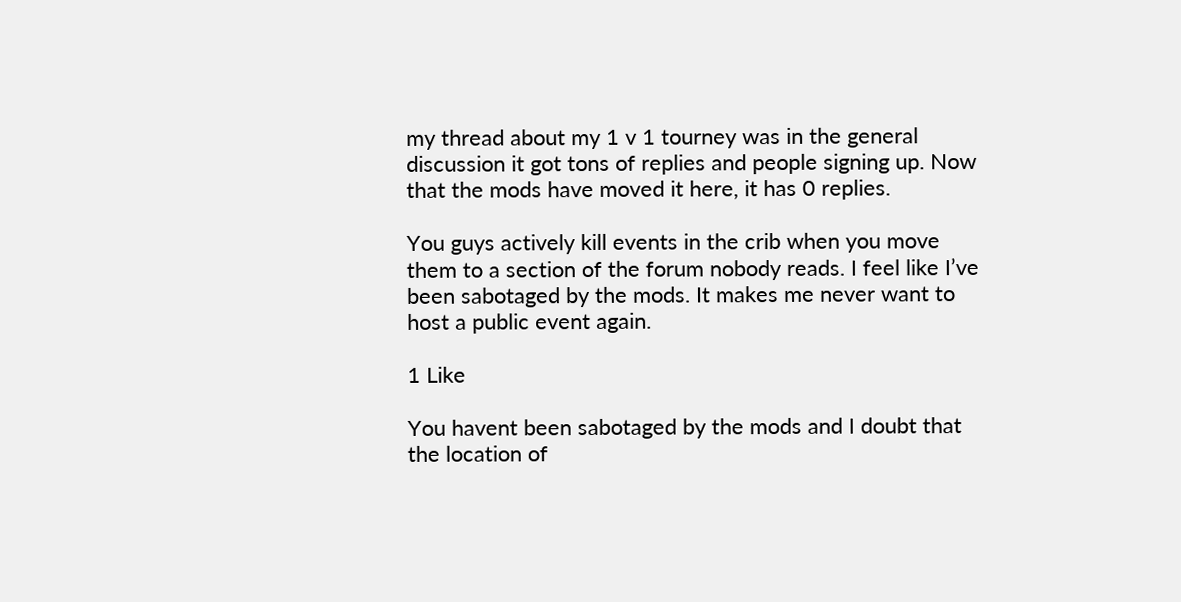my thread about my 1 v 1 tourney was in the general discussion it got tons of replies and people signing up. Now that the mods have moved it here, it has 0 replies.

You guys actively kill events in the crib when you move them to a section of the forum nobody reads. I feel like I’ve been sabotaged by the mods. It makes me never want to host a public event again.

1 Like

You havent been sabotaged by the mods and I doubt that the location of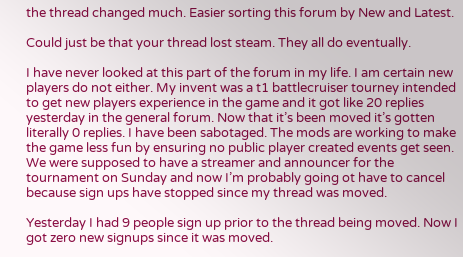the thread changed much. Easier sorting this forum by New and Latest.

Could just be that your thread lost steam. They all do eventually.

I have never looked at this part of the forum in my life. I am certain new players do not either. My invent was a t1 battlecruiser tourney intended to get new players experience in the game and it got like 20 replies yesterday in the general forum. Now that it’s been moved it’s gotten literally 0 replies. I have been sabotaged. The mods are working to make the game less fun by ensuring no public player created events get seen. We were supposed to have a streamer and announcer for the tournament on Sunday and now I’m probably going ot have to cancel because sign ups have stopped since my thread was moved.

Yesterday I had 9 people sign up prior to the thread being moved. Now I got zero new signups since it was moved.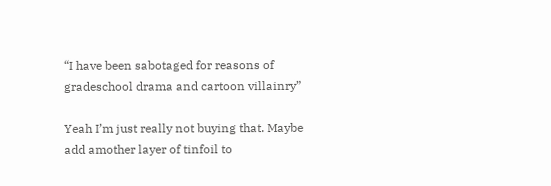“I have been sabotaged for reasons of gradeschool drama and cartoon villainry”

Yeah I’m just really not buying that. Maybe add amother layer of tinfoil to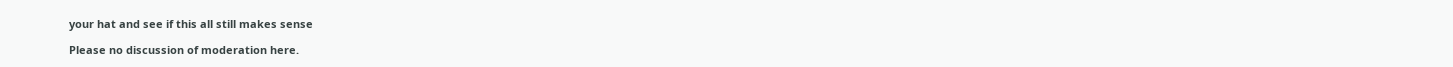your hat and see if this all still makes sense

Please no discussion of moderation here.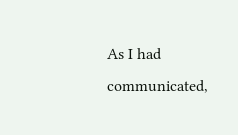As I had communicated,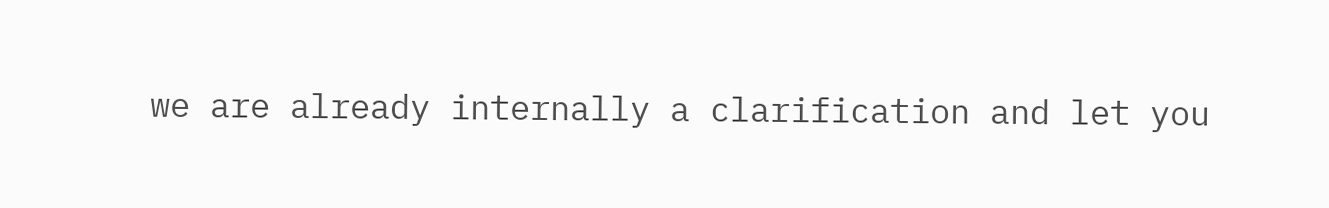we are already internally a clarification and let you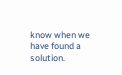know when we have found a solution.